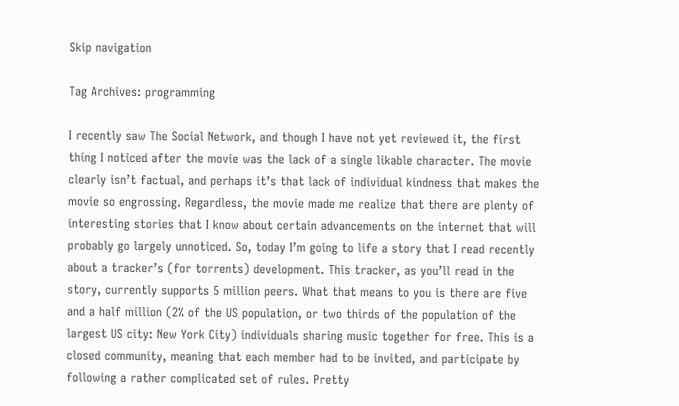Skip navigation

Tag Archives: programming

I recently saw The Social Network, and though I have not yet reviewed it, the first thing I noticed after the movie was the lack of a single likable character. The movie clearly isn’t factual, and perhaps it’s that lack of individual kindness that makes the movie so engrossing. Regardless, the movie made me realize that there are plenty of interesting stories that I know about certain advancements on the internet that will probably go largely unnoticed. So, today I’m going to life a story that I read recently about a tracker’s (for torrents) development. This tracker, as you’ll read in the story, currently supports 5 million peers. What that means to you is there are five and a half million (2% of the US population, or two thirds of the population of the largest US city: New York City) individuals sharing music together for free. This is a closed community, meaning that each member had to be invited, and participate by following a rather complicated set of rules. Pretty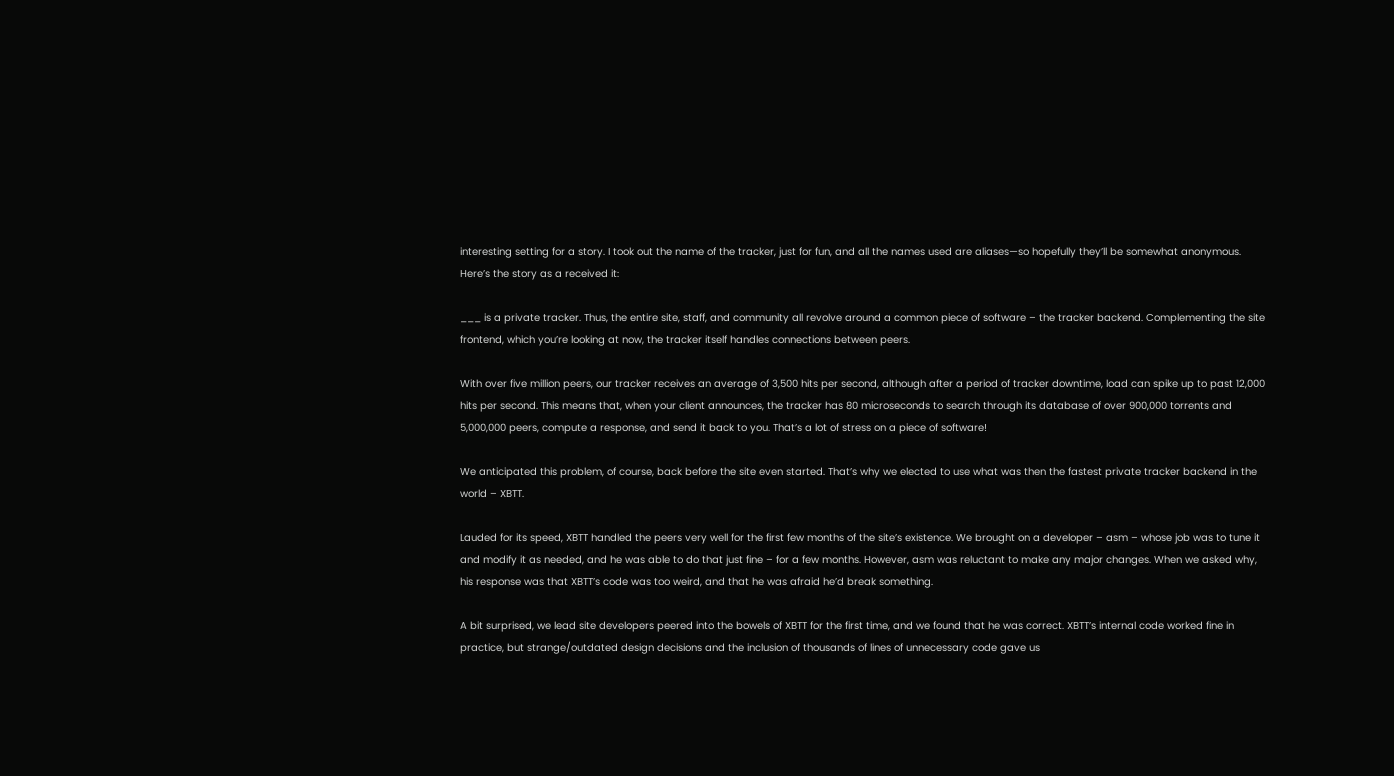interesting setting for a story. I took out the name of the tracker, just for fun, and all the names used are aliases—so hopefully they’ll be somewhat anonymous. Here’s the story as a received it:

___ is a private tracker. Thus, the entire site, staff, and community all revolve around a common piece of software – the tracker backend. Complementing the site frontend, which you’re looking at now, the tracker itself handles connections between peers.

With over five million peers, our tracker receives an average of 3,500 hits per second, although after a period of tracker downtime, load can spike up to past 12,000 hits per second. This means that, when your client announces, the tracker has 80 microseconds to search through its database of over 900,000 torrents and 5,000,000 peers, compute a response, and send it back to you. That’s a lot of stress on a piece of software!

We anticipated this problem, of course, back before the site even started. That’s why we elected to use what was then the fastest private tracker backend in the world – XBTT.

Lauded for its speed, XBTT handled the peers very well for the first few months of the site’s existence. We brought on a developer – asm – whose job was to tune it and modify it as needed, and he was able to do that just fine – for a few months. However, asm was reluctant to make any major changes. When we asked why, his response was that XBTT’s code was too weird, and that he was afraid he’d break something.

A bit surprised, we lead site developers peered into the bowels of XBTT for the first time, and we found that he was correct. XBTT’s internal code worked fine in practice, but strange/outdated design decisions and the inclusion of thousands of lines of unnecessary code gave us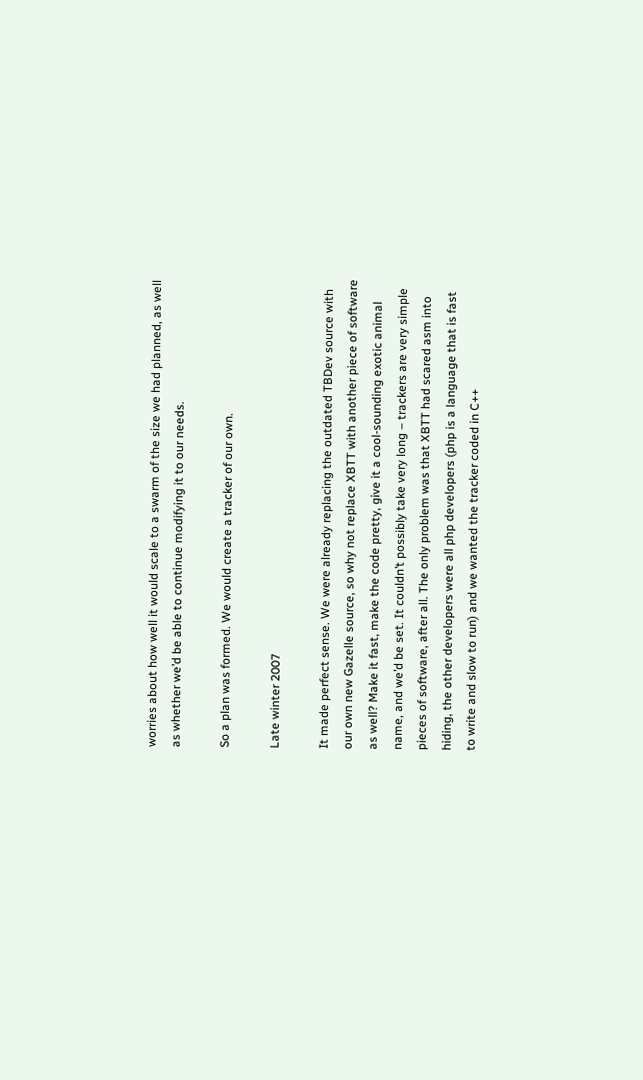worries about how well it would scale to a swarm of the size we had planned, as well as whether we’d be able to continue modifying it to our needs.

So a plan was formed. We would create a tracker of our own.

Late winter 2007

It made perfect sense. We were already replacing the outdated TBDev source with our own new Gazelle source, so why not replace XBTT with another piece of software as well? Make it fast, make the code pretty, give it a cool-sounding exotic animal name, and we’d be set. It couldn’t possibly take very long – trackers are very simple pieces of software, after all. The only problem was that XBTT had scared asm into hiding, the other developers were all php developers (php is a language that is fast to write and slow to run) and we wanted the tracker coded in C++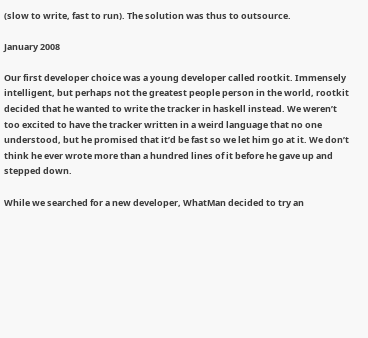(slow to write, fast to run). The solution was thus to outsource.

January 2008

Our first developer choice was a young developer called rootkit. Immensely intelligent, but perhaps not the greatest people person in the world, rootkit decided that he wanted to write the tracker in haskell instead. We weren’t too excited to have the tracker written in a weird language that no one understood, but he promised that it’d be fast so we let him go at it. We don’t think he ever wrote more than a hundred lines of it before he gave up and stepped down.

While we searched for a new developer, WhatMan decided to try an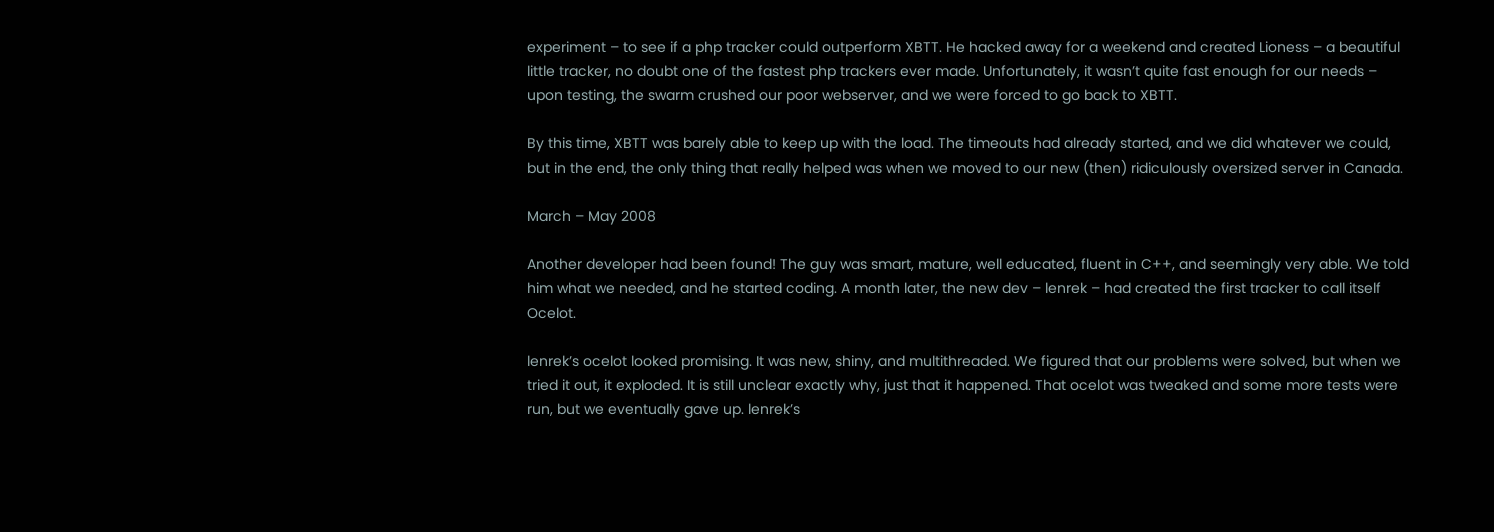experiment – to see if a php tracker could outperform XBTT. He hacked away for a weekend and created Lioness – a beautiful little tracker, no doubt one of the fastest php trackers ever made. Unfortunately, it wasn’t quite fast enough for our needs – upon testing, the swarm crushed our poor webserver, and we were forced to go back to XBTT.

By this time, XBTT was barely able to keep up with the load. The timeouts had already started, and we did whatever we could, but in the end, the only thing that really helped was when we moved to our new (then) ridiculously oversized server in Canada.

March – May 2008

Another developer had been found! The guy was smart, mature, well educated, fluent in C++, and seemingly very able. We told him what we needed, and he started coding. A month later, the new dev – lenrek – had created the first tracker to call itself Ocelot.

lenrek’s ocelot looked promising. It was new, shiny, and multithreaded. We figured that our problems were solved, but when we tried it out, it exploded. It is still unclear exactly why, just that it happened. That ocelot was tweaked and some more tests were run, but we eventually gave up. lenrek’s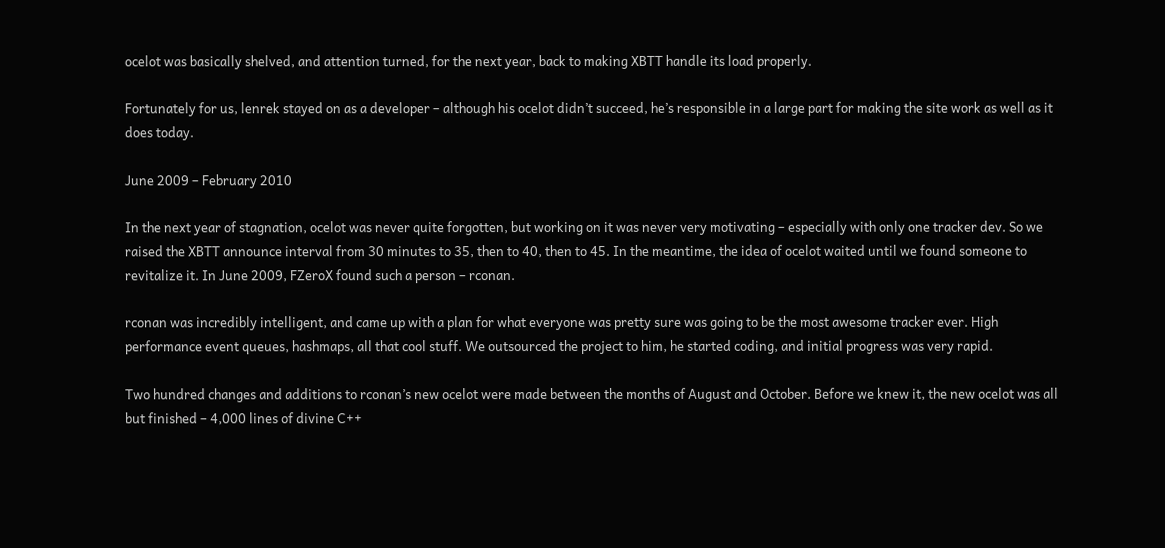ocelot was basically shelved, and attention turned, for the next year, back to making XBTT handle its load properly.

Fortunately for us, lenrek stayed on as a developer – although his ocelot didn’t succeed, he’s responsible in a large part for making the site work as well as it does today.

June 2009 – February 2010

In the next year of stagnation, ocelot was never quite forgotten, but working on it was never very motivating – especially with only one tracker dev. So we raised the XBTT announce interval from 30 minutes to 35, then to 40, then to 45. In the meantime, the idea of ocelot waited until we found someone to revitalize it. In June 2009, FZeroX found such a person – rconan.

rconan was incredibly intelligent, and came up with a plan for what everyone was pretty sure was going to be the most awesome tracker ever. High performance event queues, hashmaps, all that cool stuff. We outsourced the project to him, he started coding, and initial progress was very rapid.

Two hundred changes and additions to rconan’s new ocelot were made between the months of August and October. Before we knew it, the new ocelot was all but finished – 4,000 lines of divine C++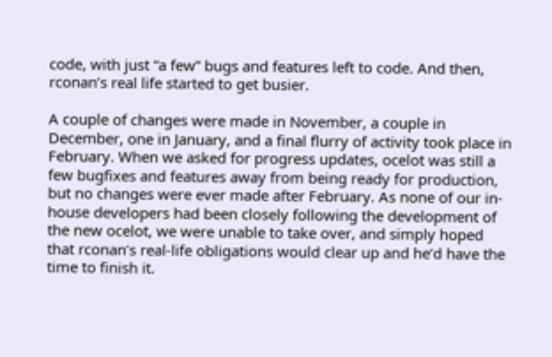code, with just “a few” bugs and features left to code. And then, rconan’s real life started to get busier.

A couple of changes were made in November, a couple in December, one in January, and a final flurry of activity took place in February. When we asked for progress updates, ocelot was still a few bugfixes and features away from being ready for production, but no changes were ever made after February. As none of our in-house developers had been closely following the development of the new ocelot, we were unable to take over, and simply hoped that rconan’s real-life obligations would clear up and he’d have the time to finish it.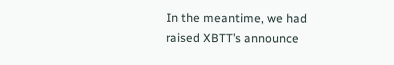In the meantime, we had raised XBTT’s announce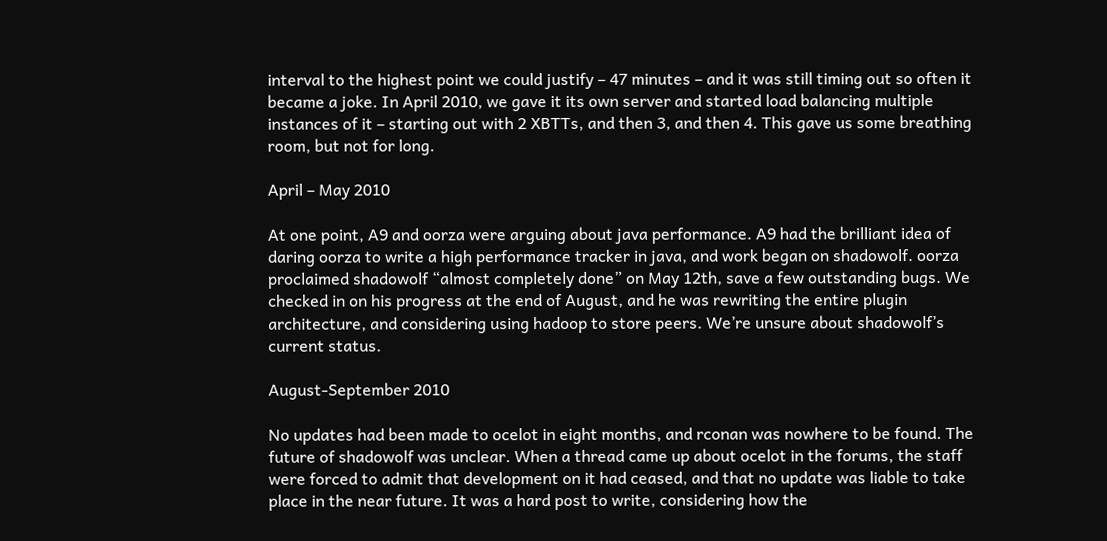interval to the highest point we could justify – 47 minutes – and it was still timing out so often it became a joke. In April 2010, we gave it its own server and started load balancing multiple instances of it – starting out with 2 XBTTs, and then 3, and then 4. This gave us some breathing room, but not for long.

April – May 2010

At one point, A9 and oorza were arguing about java performance. A9 had the brilliant idea of daring oorza to write a high performance tracker in java, and work began on shadowolf. oorza proclaimed shadowolf “almost completely done” on May 12th, save a few outstanding bugs. We checked in on his progress at the end of August, and he was rewriting the entire plugin architecture, and considering using hadoop to store peers. We’re unsure about shadowolf’s current status.

August-September 2010

No updates had been made to ocelot in eight months, and rconan was nowhere to be found. The future of shadowolf was unclear. When a thread came up about ocelot in the forums, the staff were forced to admit that development on it had ceased, and that no update was liable to take place in the near future. It was a hard post to write, considering how the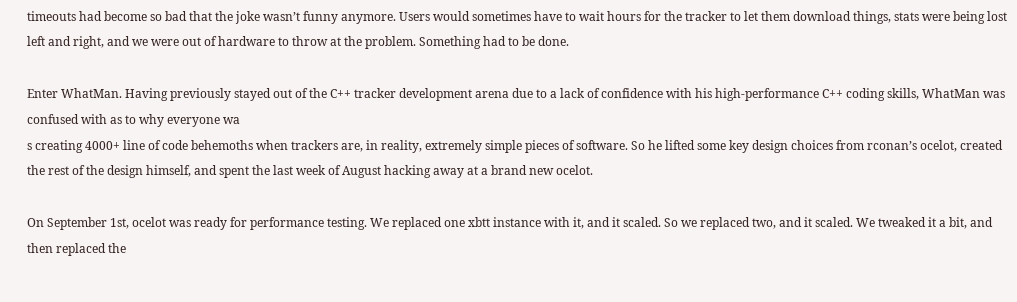timeouts had become so bad that the joke wasn’t funny anymore. Users would sometimes have to wait hours for the tracker to let them download things, stats were being lost left and right, and we were out of hardware to throw at the problem. Something had to be done.

Enter WhatMan. Having previously stayed out of the C++ tracker development arena due to a lack of confidence with his high-performance C++ coding skills, WhatMan was confused with as to why everyone wa
s creating 4000+ line of code behemoths when trackers are, in reality, extremely simple pieces of software. So he lifted some key design choices from rconan’s ocelot, created the rest of the design himself, and spent the last week of August hacking away at a brand new ocelot.

On September 1st, ocelot was ready for performance testing. We replaced one xbtt instance with it, and it scaled. So we replaced two, and it scaled. We tweaked it a bit, and then replaced the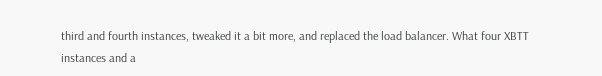third and fourth instances, tweaked it a bit more, and replaced the load balancer. What four XBTT instances and a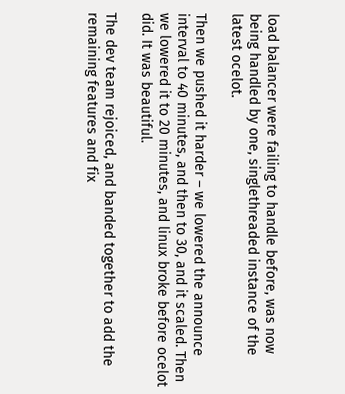load balancer were failing to handle before, was now being handled by one, singlethreaded instance of the latest ocelot.

Then we pushed it harder – we lowered the announce interval to 40 minutes, and then to 30, and it scaled. Then we lowered it to 20 minutes, and linux broke before ocelot did. It was beautiful.

The dev team rejoiced, and banded together to add the remaining features and fix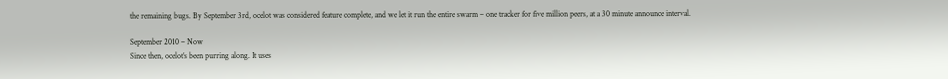the remaining bugs. By September 3rd, ocelot was considered feature complete, and we let it run the entire swarm – one tracker for five million peers, at a 30 minute announce interval.

September 2010 – Now
Since then, ocelot’s been purring along. It uses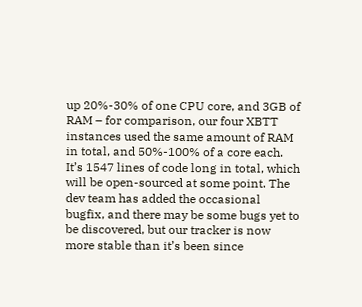up 20%-30% of one CPU core, and 3GB of RAM – for comparison, our four XBTT instances used the same amount of RAM in total, and 50%-100% of a core each. It’s 1547 lines of code long in total, which will be open-sourced at some point. The dev team has added the occasional bugfix, and there may be some bugs yet to be discovered, but our tracker is now more stable than it’s been since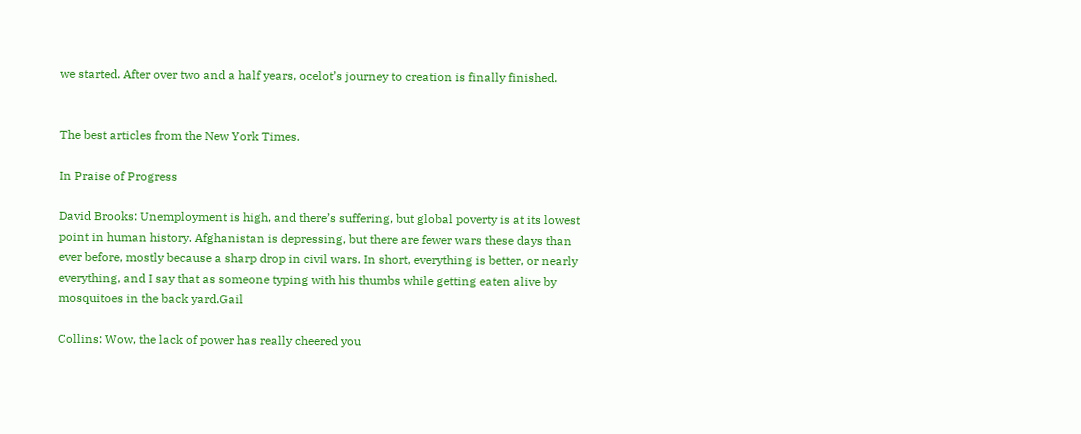we started. After over two and a half years, ocelot’s journey to creation is finally finished.


The best articles from the New York Times.

In Praise of Progress

David Brooks: Unemployment is high, and there’s suffering, but global poverty is at its lowest point in human history. Afghanistan is depressing, but there are fewer wars these days than ever before, mostly because a sharp drop in civil wars. In short, everything is better, or nearly everything, and I say that as someone typing with his thumbs while getting eaten alive by mosquitoes in the back yard.Gail

Collins: Wow, the lack of power has really cheered you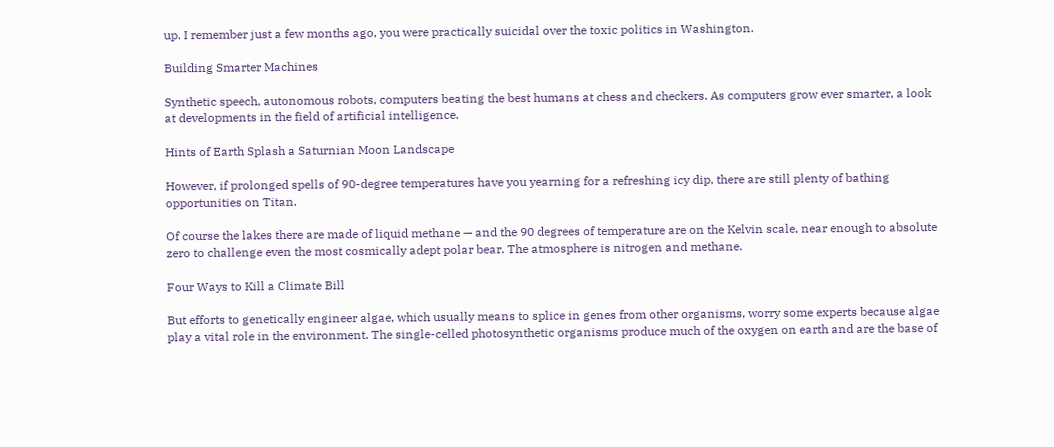up. I remember just a few months ago, you were practically suicidal over the toxic politics in Washington.

Building Smarter Machines

Synthetic speech, autonomous robots, computers beating the best humans at chess and checkers. As computers grow ever smarter, a look at developments in the field of artificial intelligence.

Hints of Earth Splash a Saturnian Moon Landscape

However, if prolonged spells of 90-degree temperatures have you yearning for a refreshing icy dip, there are still plenty of bathing opportunities on Titan.

Of course the lakes there are made of liquid methane — and the 90 degrees of temperature are on the Kelvin scale, near enough to absolute zero to challenge even the most cosmically adept polar bear. The atmosphere is nitrogen and methane.

Four Ways to Kill a Climate Bill

But efforts to genetically engineer algae, which usually means to splice in genes from other organisms, worry some experts because algae play a vital role in the environment. The single-celled photosynthetic organisms produce much of the oxygen on earth and are the base of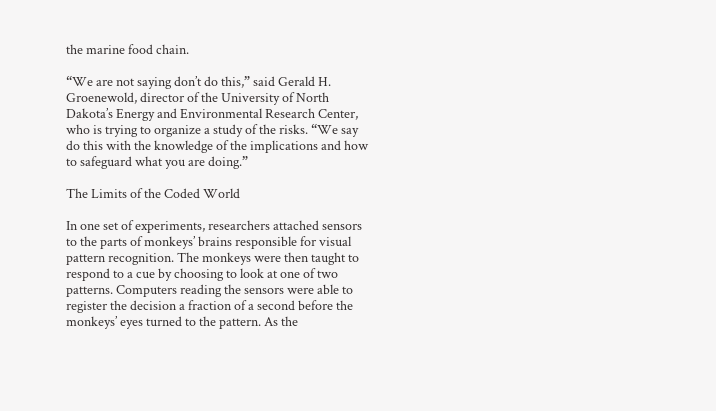the marine food chain.

“We are not saying don’t do this,” said Gerald H. Groenewold, director of the University of North Dakota’s Energy and Environmental Research Center, who is trying to organize a study of the risks. “We say do this with the knowledge of the implications and how to safeguard what you are doing.”

The Limits of the Coded World

In one set of experiments, researchers attached sensors to the parts of monkeys’ brains responsible for visual pattern recognition. The monkeys were then taught to respond to a cue by choosing to look at one of two patterns. Computers reading the sensors were able to register the decision a fraction of a second before the monkeys’ eyes turned to the pattern. As the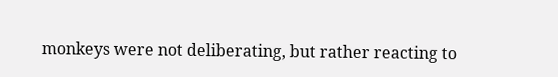monkeys were not deliberating, but rather reacting to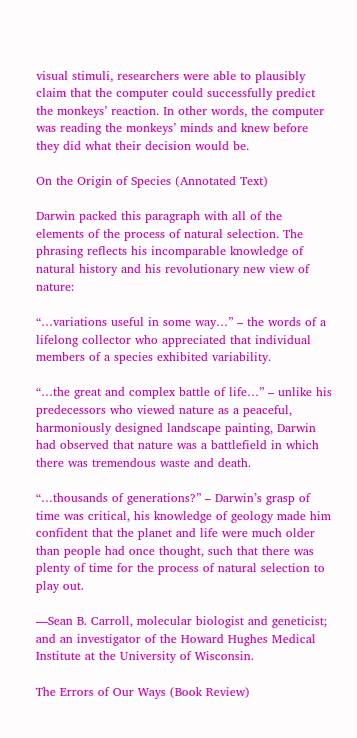visual stimuli, researchers were able to plausibly claim that the computer could successfully predict the monkeys’ reaction. In other words, the computer was reading the monkeys’ minds and knew before they did what their decision would be.

On the Origin of Species (Annotated Text)

Darwin packed this paragraph with all of the elements of the process of natural selection. The phrasing reflects his incomparable knowledge of natural history and his revolutionary new view of nature:

“…variations useful in some way…” – the words of a lifelong collector who appreciated that individual members of a species exhibited variability.

“…the great and complex battle of life…” – unlike his predecessors who viewed nature as a peaceful, harmoniously designed landscape painting, Darwin had observed that nature was a battlefield in which there was tremendous waste and death.

“…thousands of generations?” – Darwin’s grasp of time was critical, his knowledge of geology made him confident that the planet and life were much older than people had once thought, such that there was plenty of time for the process of natural selection to play out.

—Sean B. Carroll, molecular biologist and geneticist; and an investigator of the Howard Hughes Medical Institute at the University of Wisconsin.

The Errors of Our Ways (Book Review)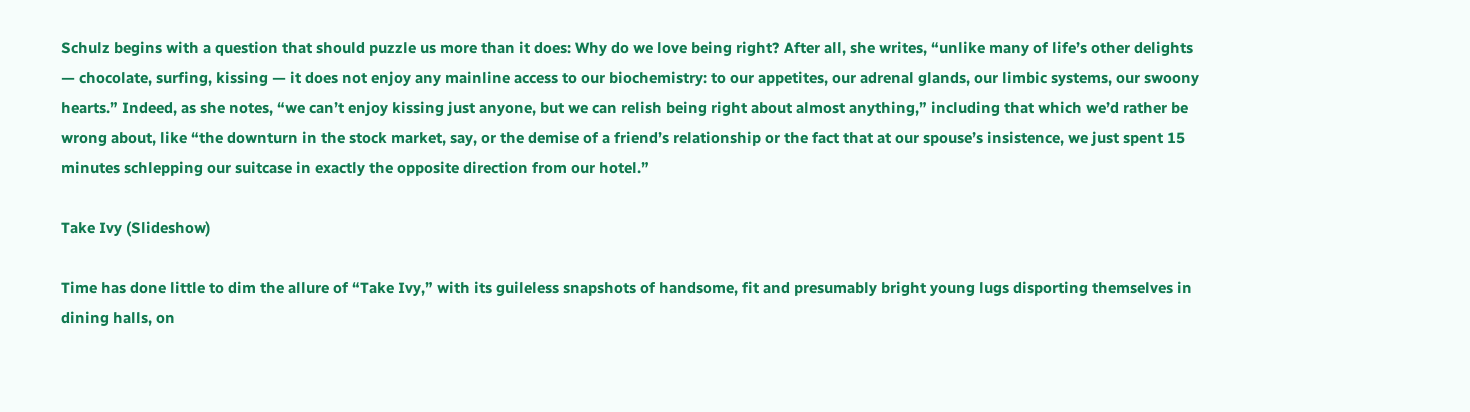Schulz begins with a question that should puzzle us more than it does: Why do we love being right? After all, she writes, “unlike many of life’s other delights — chocolate, surfing, kissing — it does not enjoy any mainline access to our biochemistry: to our appetites, our adrenal glands, our limbic systems, our swoony hearts.” Indeed, as she notes, “we can’t enjoy kissing just anyone, but we can relish being right about almost anything,” including that which we’d rather be wrong about, like “the downturn in the stock market, say, or the demise of a friend’s relationship or the fact that at our spouse’s insistence, we just spent 15 minutes schlepping our suitcase in exactly the opposite direction from our hotel.”

Take Ivy (Slideshow)

Time has done little to dim the allure of “Take Ivy,” with its guileless snapshots of handsome, fit and presumably bright young lugs disporting themselves in dining halls, on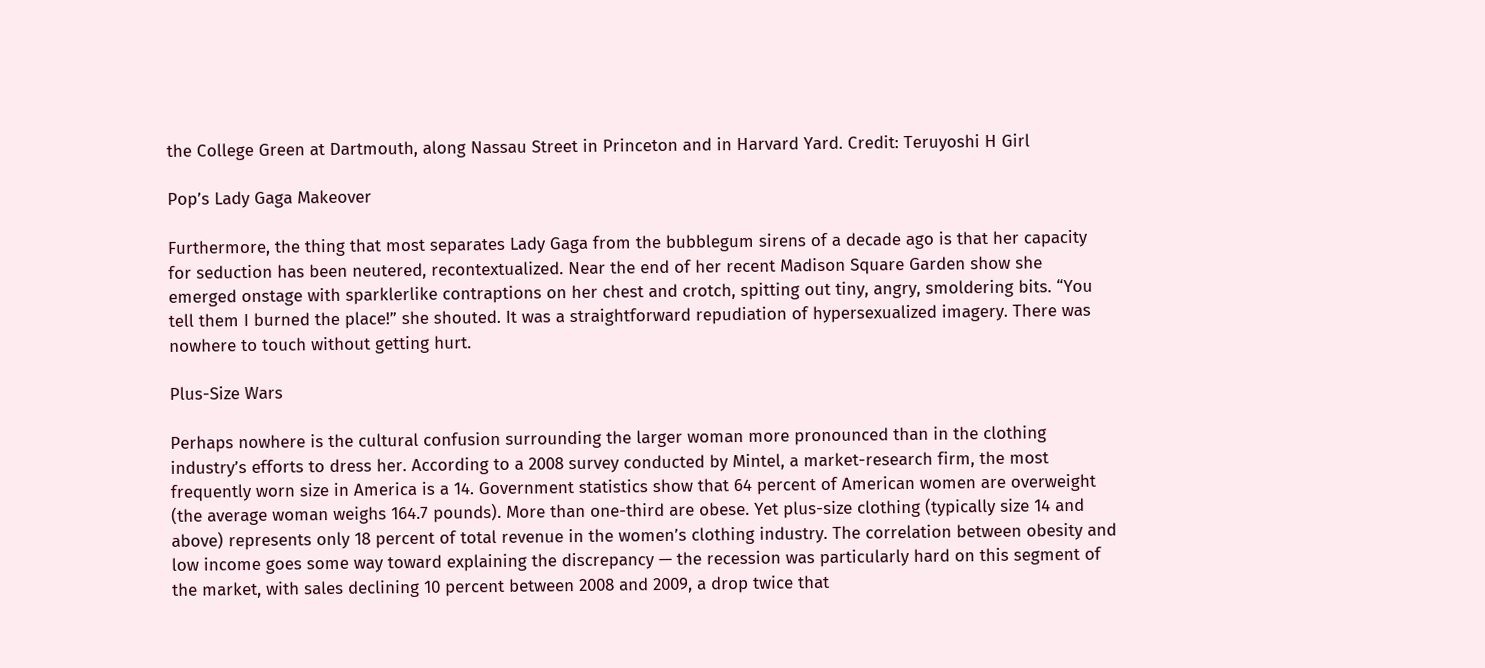the College Green at Dartmouth, along Nassau Street in Princeton and in Harvard Yard. Credit: Teruyoshi H Girl

Pop’s Lady Gaga Makeover

Furthermore, the thing that most separates Lady Gaga from the bubblegum sirens of a decade ago is that her capacity for seduction has been neutered, recontextualized. Near the end of her recent Madison Square Garden show she emerged onstage with sparklerlike contraptions on her chest and crotch, spitting out tiny, angry, smoldering bits. “You tell them I burned the place!” she shouted. It was a straightforward repudiation of hypersexualized imagery. There was nowhere to touch without getting hurt.

Plus-Size Wars

Perhaps nowhere is the cultural confusion surrounding the larger woman more pronounced than in the clothing industry’s efforts to dress her. According to a 2008 survey conducted by Mintel, a market-research firm, the most frequently worn size in America is a 14. Government statistics show that 64 percent of American women are overweight (the average woman weighs 164.7 pounds). More than one-third are obese. Yet plus-size clothing (typically size 14 and above) represents only 18 percent of total revenue in the women’s clothing industry. The correlation between obesity and low income goes some way toward explaining the discrepancy — the recession was particularly hard on this segment of the market, with sales declining 10 percent between 2008 and 2009, a drop twice that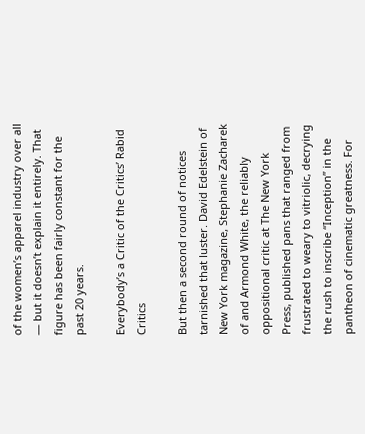of the women’s apparel industry over all — but it doesn’t explain it entirely. That figure has been fairly constant for the past 20 years.

Everybody’s a Critic of the Critics’ Rabid Critics

But then a second round of notices tarnished that luster. David Edelstein of New York magazine, Stephanie Zacharek of and Armond White, the reliably oppositional critic at The New York Press, published pans that ranged from frustrated to weary to vitriolic, decrying the rush to inscribe “Inception” in the pantheon of cinematic greatness. For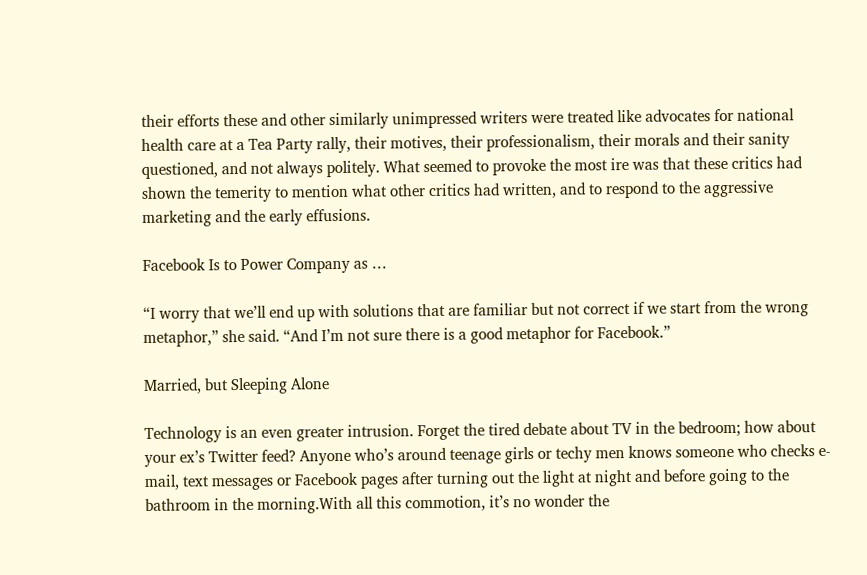their efforts these and other similarly unimpressed writers were treated like advocates for national health care at a Tea Party rally, their motives, their professionalism, their morals and their sanity questioned, and not always politely. What seemed to provoke the most ire was that these critics had shown the temerity to mention what other critics had written, and to respond to the aggressive marketing and the early effusions.

Facebook Is to Power Company as …

“I worry that we’ll end up with solutions that are familiar but not correct if we start from the wrong metaphor,” she said. “And I’m not sure there is a good metaphor for Facebook.”

Married, but Sleeping Alone

Technology is an even greater intrusion. Forget the tired debate about TV in the bedroom; how about your ex’s Twitter feed? Anyone who’s around teenage girls or techy men knows someone who checks e-mail, text messages or Facebook pages after turning out the light at night and before going to the bathroom in the morning.With all this commotion, it’s no wonder the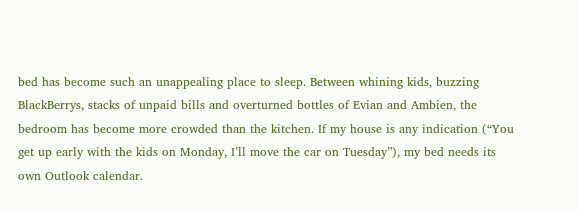bed has become such an unappealing place to sleep. Between whining kids, buzzing BlackBerrys, stacks of unpaid bills and overturned bottles of Evian and Ambien, the bedroom has become more crowded than the kitchen. If my house is any indication (“You get up early with the kids on Monday, I’ll move the car on Tuesday”), my bed needs its own Outlook calendar.